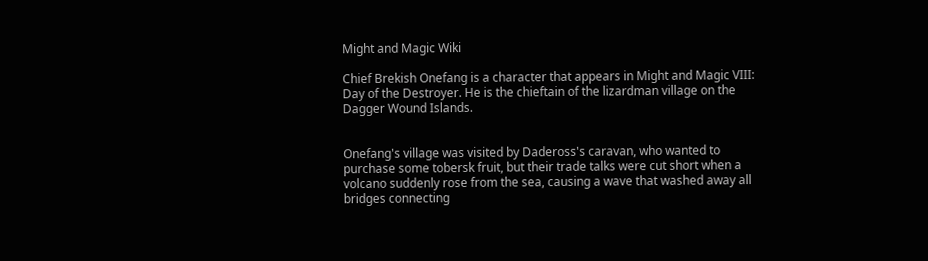Might and Magic Wiki

Chief Brekish Onefang is a character that appears in Might and Magic VIII: Day of the Destroyer. He is the chieftain of the lizardman village on the Dagger Wound Islands.


Onefang's village was visited by Dadeross's caravan, who wanted to purchase some tobersk fruit, but their trade talks were cut short when a volcano suddenly rose from the sea, causing a wave that washed away all bridges connecting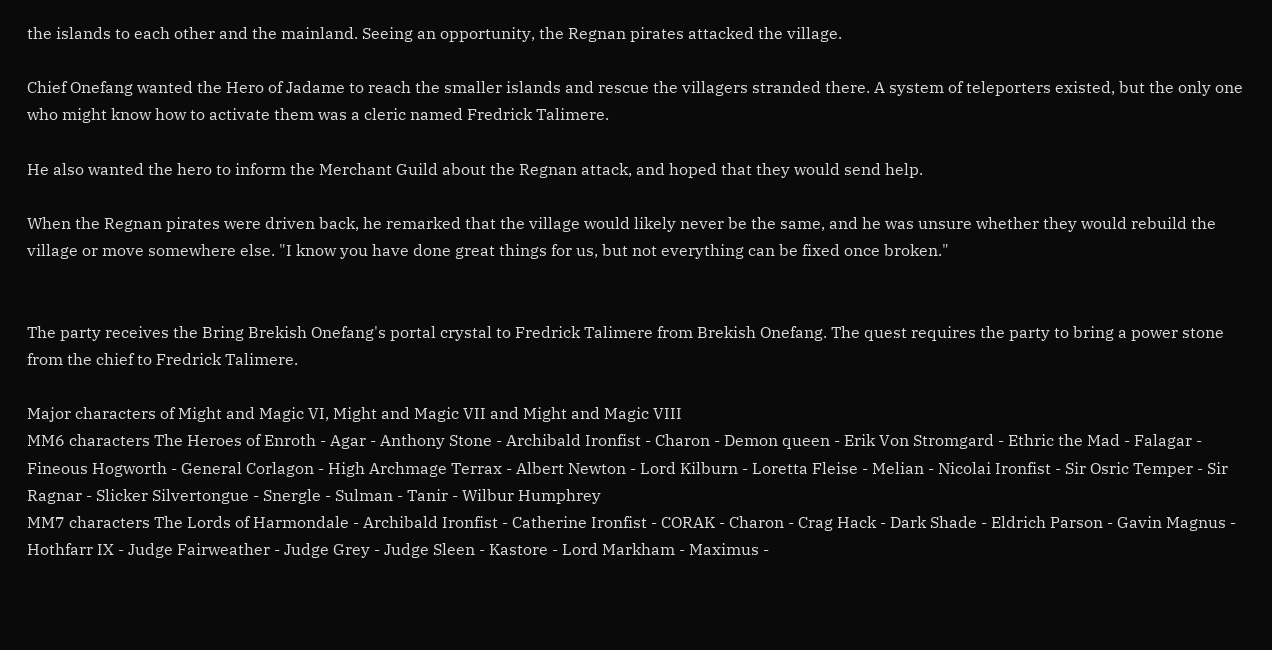the islands to each other and the mainland. Seeing an opportunity, the Regnan pirates attacked the village.

Chief Onefang wanted the Hero of Jadame to reach the smaller islands and rescue the villagers stranded there. A system of teleporters existed, but the only one who might know how to activate them was a cleric named Fredrick Talimere.

He also wanted the hero to inform the Merchant Guild about the Regnan attack, and hoped that they would send help.

When the Regnan pirates were driven back, he remarked that the village would likely never be the same, and he was unsure whether they would rebuild the village or move somewhere else. "I know you have done great things for us, but not everything can be fixed once broken."


The party receives the Bring Brekish Onefang's portal crystal to Fredrick Talimere from Brekish Onefang. The quest requires the party to bring a power stone from the chief to Fredrick Talimere.

Major characters of Might and Magic VI, Might and Magic VII and Might and Magic VIII
MM6 characters The Heroes of Enroth - Agar - Anthony Stone - Archibald Ironfist - Charon - Demon queen - Erik Von Stromgard - Ethric the Mad - Falagar - Fineous Hogworth - General Corlagon - High Archmage Terrax - Albert Newton - Lord Kilburn - Loretta Fleise - Melian - Nicolai Ironfist - Sir Osric Temper - Sir Ragnar - Slicker Silvertongue - Snergle - Sulman - Tanir - Wilbur Humphrey
MM7 characters The Lords of Harmondale - Archibald Ironfist - Catherine Ironfist - CORAK - Charon - Crag Hack - Dark Shade - Eldrich Parson - Gavin Magnus - Hothfarr IX - Judge Fairweather - Judge Grey - Judge Sleen - Kastore - Lord Markham - Maximus -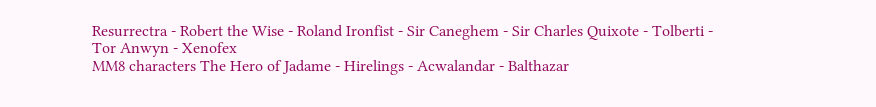Resurrectra - Robert the Wise - Roland Ironfist - Sir Caneghem - Sir Charles Quixote - Tolberti - Tor Anwyn - Xenofex
MM8 characters The Hero of Jadame - Hirelings - Acwalandar - Balthazar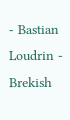- Bastian Loudrin - Brekish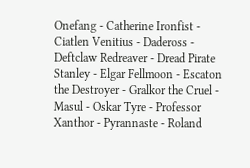Onefang - Catherine Ironfist - Ciatlen Venitius - Dadeross - Deftclaw Redreaver - Dread Pirate Stanley - Elgar Fellmoon - Escaton the Destroyer - Gralkor the Cruel - Masul - Oskar Tyre - Professor Xanthor - Pyrannaste - Roland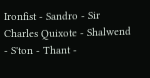Ironfist - Sandro - Sir Charles Quixote - Shalwend - S'ton - Thant -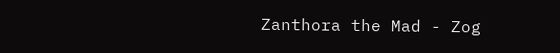Zanthora the Mad - Zog